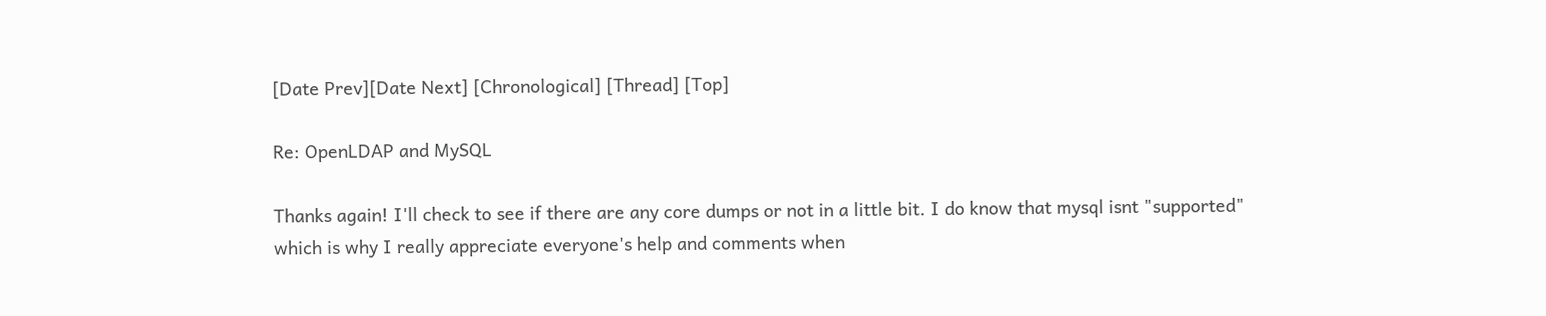[Date Prev][Date Next] [Chronological] [Thread] [Top]

Re: OpenLDAP and MySQL

Thanks again! I'll check to see if there are any core dumps or not in a little bit. I do know that mysql isnt "supported" which is why I really appreciate everyone's help and comments when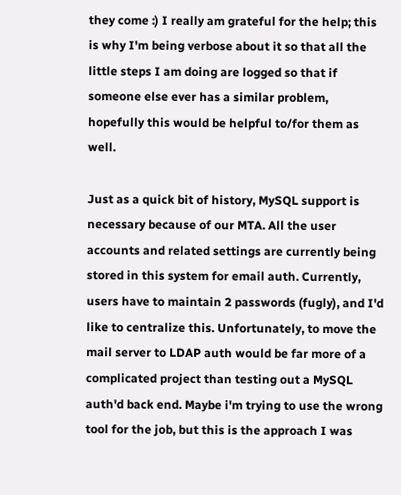they come :) I really am grateful for the help; this is why I'm being verbose about it so that all the little steps I am doing are logged so that if someone else ever has a similar problem, hopefully this would be helpful to/for them as well.

Just as a quick bit of history, MySQL support is necessary because of our MTA. All the user accounts and related settings are currently being stored in this system for email auth. Currently, users have to maintain 2 passwords (fugly), and I'd like to centralize this. Unfortunately, to move the mail server to LDAP auth would be far more of a complicated project than testing out a MySQL auth'd back end. Maybe i'm trying to use the wrong tool for the job, but this is the approach I was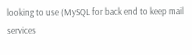looking to use (MySQL for back end to keep mail services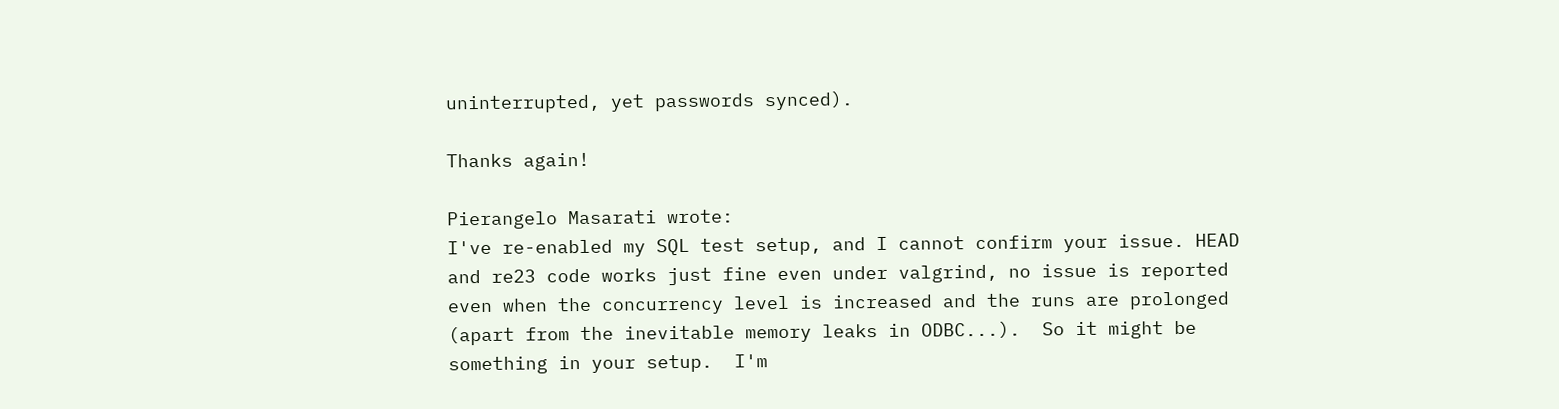uninterrupted, yet passwords synced).

Thanks again!

Pierangelo Masarati wrote:
I've re-enabled my SQL test setup, and I cannot confirm your issue. HEAD
and re23 code works just fine even under valgrind, no issue is reported
even when the concurrency level is increased and the runs are prolonged
(apart from the inevitable memory leaks in ODBC...).  So it might be
something in your setup.  I'm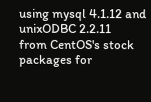using mysql 4.1.12 and unixODBC 2.2.11
from CentOS's stock packages for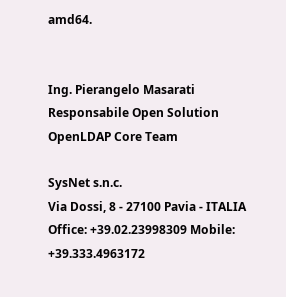amd64.


Ing. Pierangelo Masarati Responsabile Open Solution OpenLDAP Core Team

SysNet s.n.c.
Via Dossi, 8 - 27100 Pavia - ITALIA
Office: +39.02.23998309 Mobile: +39.333.4963172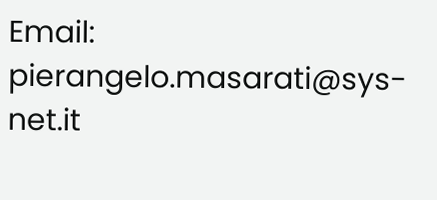Email: pierangelo.masarati@sys-net.it